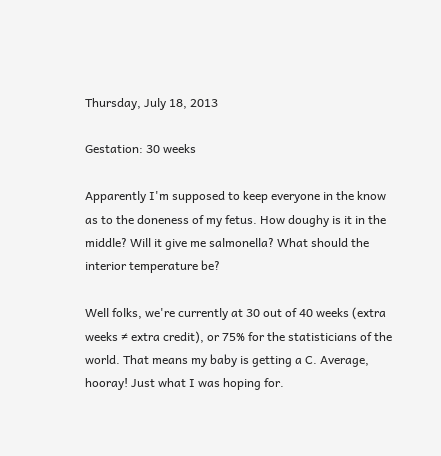Thursday, July 18, 2013

Gestation: 30 weeks

Apparently I'm supposed to keep everyone in the know as to the doneness of my fetus. How doughy is it in the middle? Will it give me salmonella? What should the interior temperature be?

Well folks, we're currently at 30 out of 40 weeks (extra weeks ≠ extra credit), or 75% for the statisticians of the world. That means my baby is getting a C. Average, hooray! Just what I was hoping for.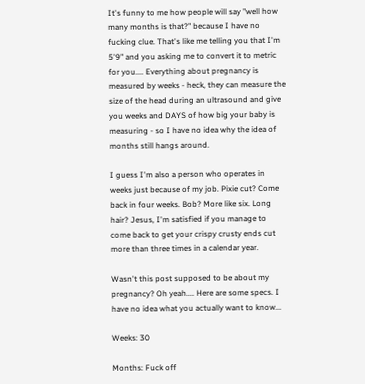It's funny to me how people will say "well how many months is that?" because I have no fucking clue. That's like me telling you that I'm 5'9" and you asking me to convert it to metric for you.... Everything about pregnancy is measured by weeks - heck, they can measure the size of the head during an ultrasound and give you weeks and DAYS of how big your baby is measuring - so I have no idea why the idea of months still hangs around.

I guess I'm also a person who operates in weeks just because of my job. Pixie cut? Come back in four weeks. Bob? More like six. Long hair? Jesus, I'm satisfied if you manage to come back to get your crispy crusty ends cut more than three times in a calendar year.

Wasn't this post supposed to be about my pregnancy? Oh yeah.... Here are some specs. I have no idea what you actually want to know...

Weeks: 30

Months: Fuck off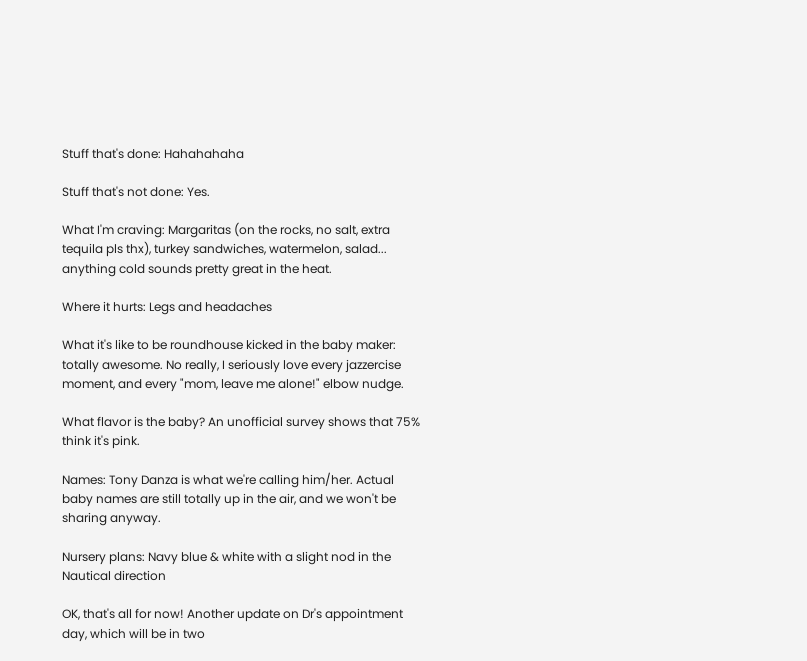Stuff that's done: Hahahahaha

Stuff that's not done: Yes.

What I'm craving: Margaritas (on the rocks, no salt, extra tequila pls thx), turkey sandwiches, watermelon, salad... anything cold sounds pretty great in the heat.

Where it hurts: Legs and headaches

What it's like to be roundhouse kicked in the baby maker: totally awesome. No really, I seriously love every jazzercise moment, and every "mom, leave me alone!" elbow nudge.

What flavor is the baby? An unofficial survey shows that 75% think it's pink.

Names: Tony Danza is what we're calling him/her. Actual baby names are still totally up in the air, and we won't be sharing anyway.

Nursery plans: Navy blue & white with a slight nod in the Nautical direction

OK, that's all for now! Another update on Dr's appointment day, which will be in two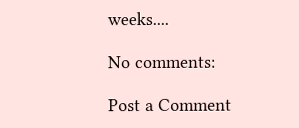weeks....

No comments:

Post a Comment